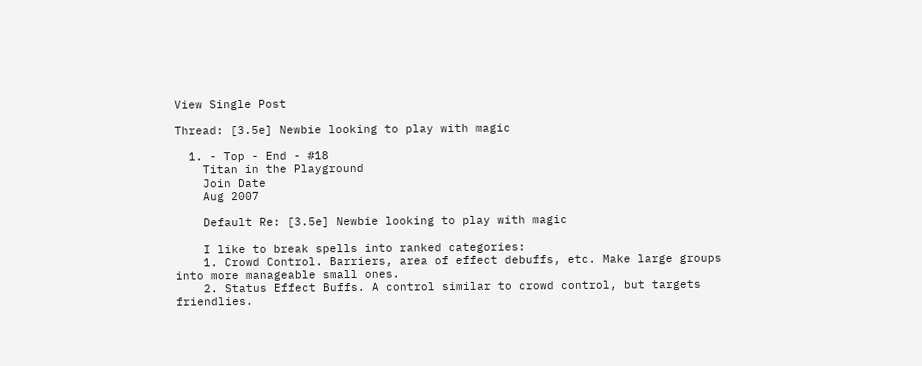View Single Post

Thread: [3.5e] Newbie looking to play with magic

  1. - Top - End - #18
    Titan in the Playground
    Join Date
    Aug 2007

    Default Re: [3.5e] Newbie looking to play with magic

    I like to break spells into ranked categories:
    1. Crowd Control. Barriers, area of effect debuffs, etc. Make large groups into more manageable small ones.
    2. Status Effect Buffs. A control similar to crowd control, but targets friendlies.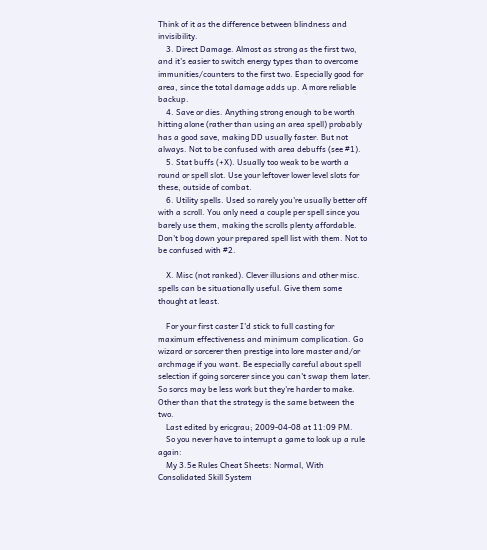Think of it as the difference between blindness and invisibility.
    3. Direct Damage. Almost as strong as the first two, and it's easier to switch energy types than to overcome immunities/counters to the first two. Especially good for area, since the total damage adds up. A more reliable backup.
    4. Save or dies. Anything strong enough to be worth hitting alone (rather than using an area spell) probably has a good save, making DD usually faster. But not always. Not to be confused with area debuffs (see #1).
    5. Stat buffs (+X). Usually too weak to be worth a round or spell slot. Use your leftover lower level slots for these, outside of combat.
    6. Utility spells. Used so rarely you're usually better off with a scroll. You only need a couple per spell since you barely use them, making the scrolls plenty affordable. Don't bog down your prepared spell list with them. Not to be confused with #2.

    X. Misc (not ranked). Clever illusions and other misc. spells can be situationally useful. Give them some thought at least.

    For your first caster I'd stick to full casting for maximum effectiveness and minimum complication. Go wizard or sorcerer then prestige into lore master and/or archmage if you want. Be especially careful about spell selection if going sorcerer since you can't swap them later. So sorcs may be less work but they're harder to make. Other than that the strategy is the same between the two.
    Last edited by ericgrau; 2009-04-08 at 11:09 PM.
    So you never have to interrupt a game to look up a rule again:
    My 3.5e Rules Cheat Sheets: Normal, With Consolidated Skill System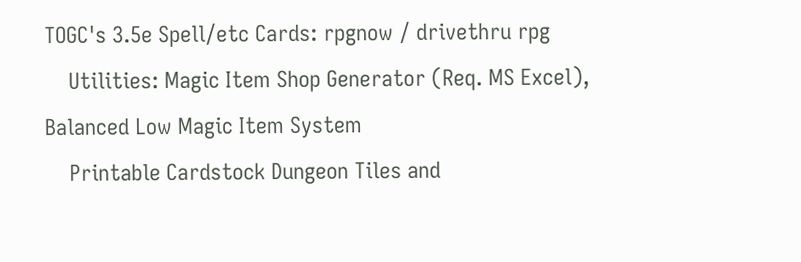TOGC's 3.5e Spell/etc Cards: rpgnow / drivethru rpg
    Utilities: Magic Item Shop Generator (Req. MS Excel), Balanced Low Magic Item System
    Printable Cardstock Dungeon Tiles and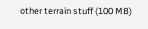other terrain stuff (100 MB)